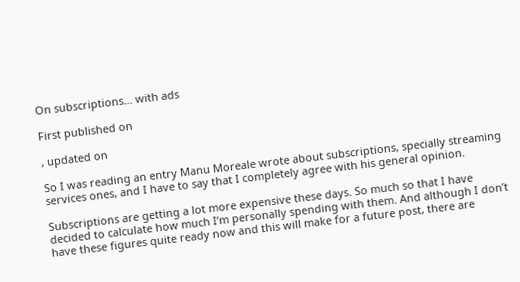On subscriptions… with ads

First published on

, updated on

So I was reading an entry Manu Moreale wrote about subscriptions, specially streaming services ones, and I have to say that I completely agree with his general opinion.

Subscriptions are getting a lot more expensive these days. So much so that I have decided to calculate how much I’m personally spending with them. And although I don’t have these figures quite ready now and this will make for a future post, there are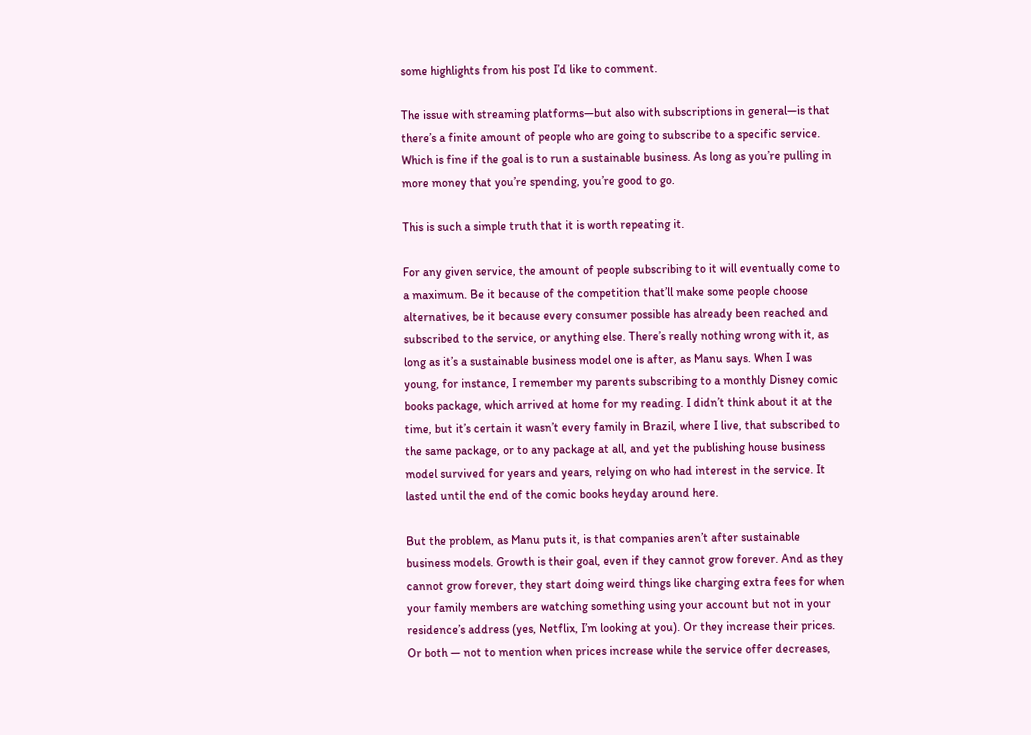some highlights from his post I’d like to comment.

The issue with streaming platforms—but also with subscriptions in general—is that there’s a finite amount of people who are going to subscribe to a specific service. Which is fine if the goal is to run a sustainable business. As long as you’re pulling in more money that you’re spending, you’re good to go.

This is such a simple truth that it is worth repeating it.

For any given service, the amount of people subscribing to it will eventually come to a maximum. Be it because of the competition that’ll make some people choose alternatives, be it because every consumer possible has already been reached and subscribed to the service, or anything else. There’s really nothing wrong with it, as long as it’s a sustainable business model one is after, as Manu says. When I was young, for instance, I remember my parents subscribing to a monthly Disney comic books package, which arrived at home for my reading. I didn’t think about it at the time, but it’s certain it wasn’t every family in Brazil, where I live, that subscribed to the same package, or to any package at all, and yet the publishing house business model survived for years and years, relying on who had interest in the service. It lasted until the end of the comic books heyday around here.

But the problem, as Manu puts it, is that companies aren’t after sustainable business models. Growth is their goal, even if they cannot grow forever. And as they cannot grow forever, they start doing weird things like charging extra fees for when your family members are watching something using your account but not in your residence’s address (yes, Netflix, I’m looking at you). Or they increase their prices. Or both — not to mention when prices increase while the service offer decreases,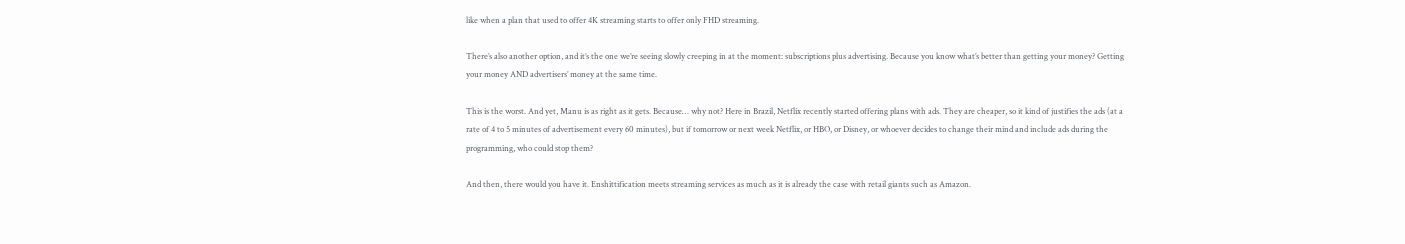like when a plan that used to offer 4K streaming starts to offer only FHD streaming.

There’s also another option, and it’s the one we’re seeing slowly creeping in at the moment: subscriptions plus advertising. Because you know what’s better than getting your money? Getting your money AND advertisers’ money at the same time.

This is the worst. And yet, Manu is as right as it gets. Because… why not? Here in Brazil, Netflix recently started offering plans with ads. They are cheaper, so it kind of justifies the ads (at a rate of 4 to 5 minutes of advertisement every 60 minutes), but if tomorrow or next week Netflix, or HBO, or Disney, or whoever decides to change their mind and include ads during the programming, who could stop them?

And then, there would you have it. Enshittification meets streaming services as much as it is already the case with retail giants such as Amazon.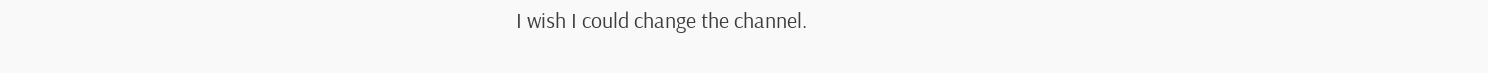I wish I could change the channel.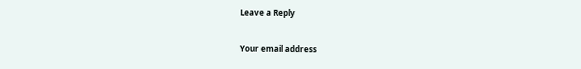Leave a Reply

Your email address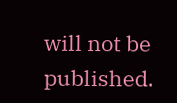will not be published.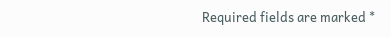Required fields are marked *